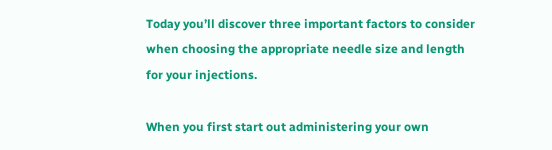Today you’ll discover three important factors to consider when choosing the appropriate needle size and length for your injections.

When you first start out administering your own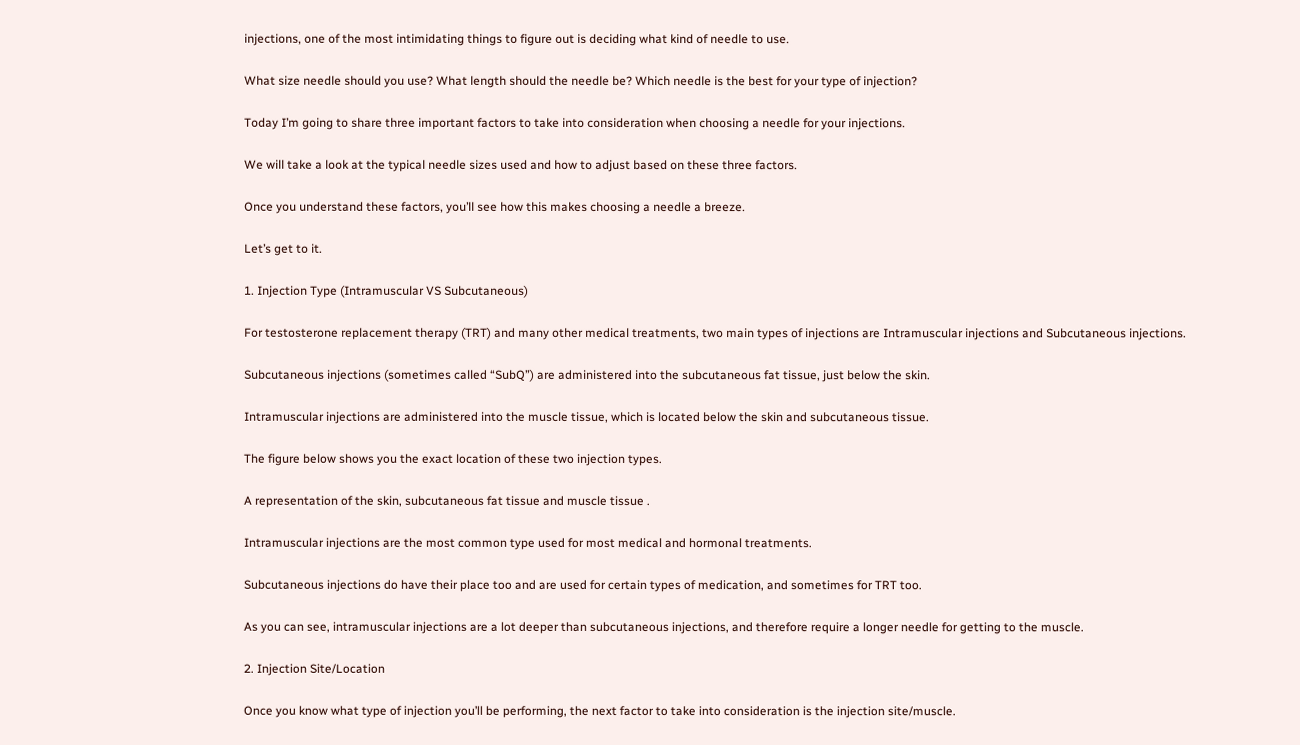injections, one of the most intimidating things to figure out is deciding what kind of needle to use.

What size needle should you use? What length should the needle be? Which needle is the best for your type of injection?

Today I’m going to share three important factors to take into consideration when choosing a needle for your injections.

We will take a look at the typical needle sizes used and how to adjust based on these three factors.

Once you understand these factors, you’ll see how this makes choosing a needle a breeze.

Let’s get to it.

1. Injection Type (Intramuscular VS Subcutaneous)

For testosterone replacement therapy (TRT) and many other medical treatments, two main types of injections are Intramuscular injections and Subcutaneous injections.

Subcutaneous injections (sometimes called “SubQ”) are administered into the subcutaneous fat tissue, just below the skin.

Intramuscular injections are administered into the muscle tissue, which is located below the skin and subcutaneous tissue.

The figure below shows you the exact location of these two injection types.

A representation of the skin, subcutaneous fat tissue and muscle tissue .

Intramuscular injections are the most common type used for most medical and hormonal treatments.

Subcutaneous injections do have their place too and are used for certain types of medication, and sometimes for TRT too.

As you can see, intramuscular injections are a lot deeper than subcutaneous injections, and therefore require a longer needle for getting to the muscle.

2. Injection Site/Location

Once you know what type of injection you’ll be performing, the next factor to take into consideration is the injection site/muscle.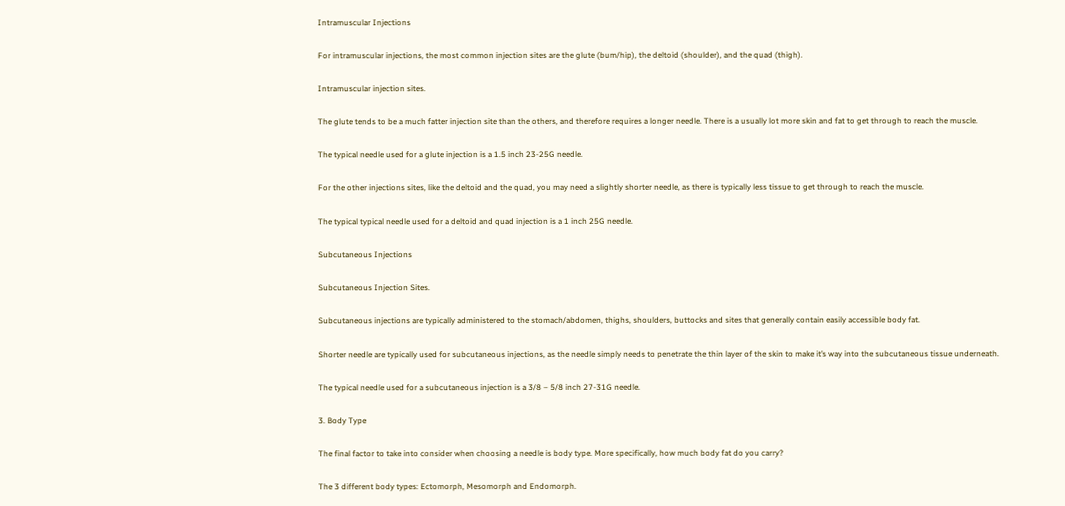Intramuscular Injections

For intramuscular injections, the most common injection sites are the glute (bum/hip), the deltoid (shoulder), and the quad (thigh).

Intramuscular injection sites.

The glute tends to be a much fatter injection site than the others, and therefore requires a longer needle. There is a usually lot more skin and fat to get through to reach the muscle.

The typical needle used for a glute injection is a 1.5 inch 23-25G needle.

For the other injections sites, like the deltoid and the quad, you may need a slightly shorter needle, as there is typically less tissue to get through to reach the muscle.

The typical typical needle used for a deltoid and quad injection is a 1 inch 25G needle.

Subcutaneous Injections

Subcutaneous Injection Sites.

Subcutaneous injections are typically administered to the stomach/abdomen, thighs, shoulders, buttocks and sites that generally contain easily accessible body fat.

Shorter needle are typically used for subcutaneous injections, as the needle simply needs to penetrate the thin layer of the skin to make it’s way into the subcutaneous tissue underneath.

The typical needle used for a subcutaneous injection is a 3/8 – 5/8 inch 27-31G needle.

3. Body Type

The final factor to take into consider when choosing a needle is body type. More specifically, how much body fat do you carry?

The 3 different body types: Ectomorph, Mesomorph and Endomorph.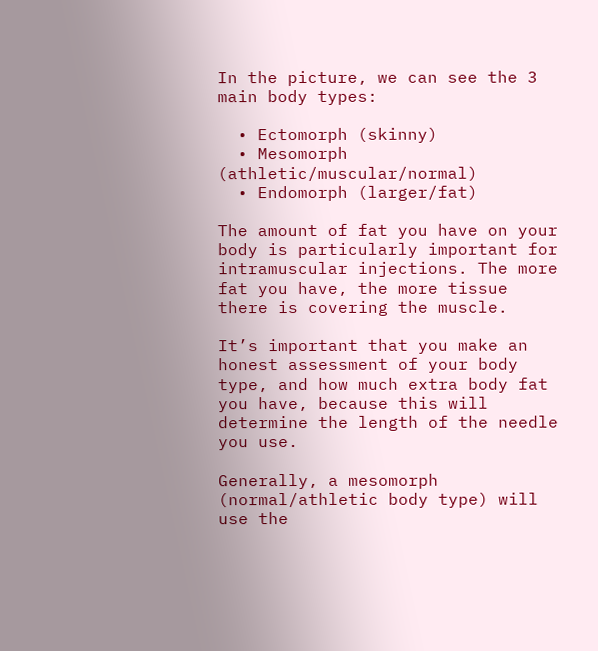In the picture, we can see the 3 main body types:

  • Ectomorph (skinny)
  • Mesomorph (athletic/muscular/normal)
  • Endomorph (larger/fat)

The amount of fat you have on your body is particularly important for intramuscular injections. The more fat you have, the more tissue there is covering the muscle.

It’s important that you make an honest assessment of your body type, and how much extra body fat you have, because this will determine the length of the needle you use.

Generally, a mesomorph (normal/athletic body type) will use the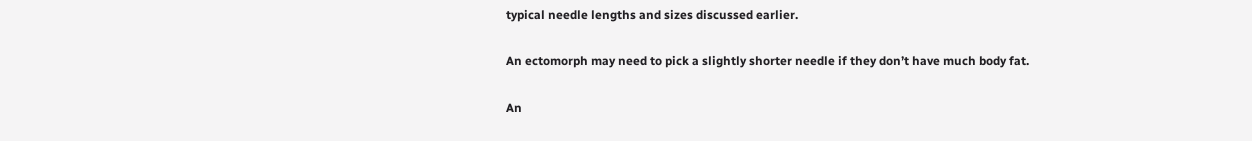typical needle lengths and sizes discussed earlier.

An ectomorph may need to pick a slightly shorter needle if they don’t have much body fat.

An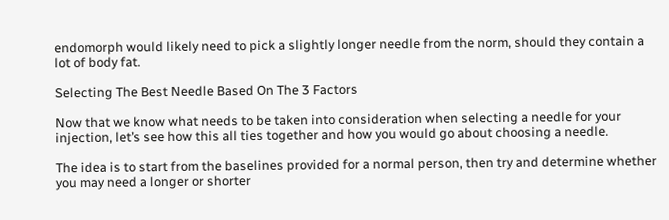endomorph would likely need to pick a slightly longer needle from the norm, should they contain a lot of body fat.

Selecting The Best Needle Based On The 3 Factors

Now that we know what needs to be taken into consideration when selecting a needle for your injection, let’s see how this all ties together and how you would go about choosing a needle.

The idea is to start from the baselines provided for a normal person, then try and determine whether you may need a longer or shorter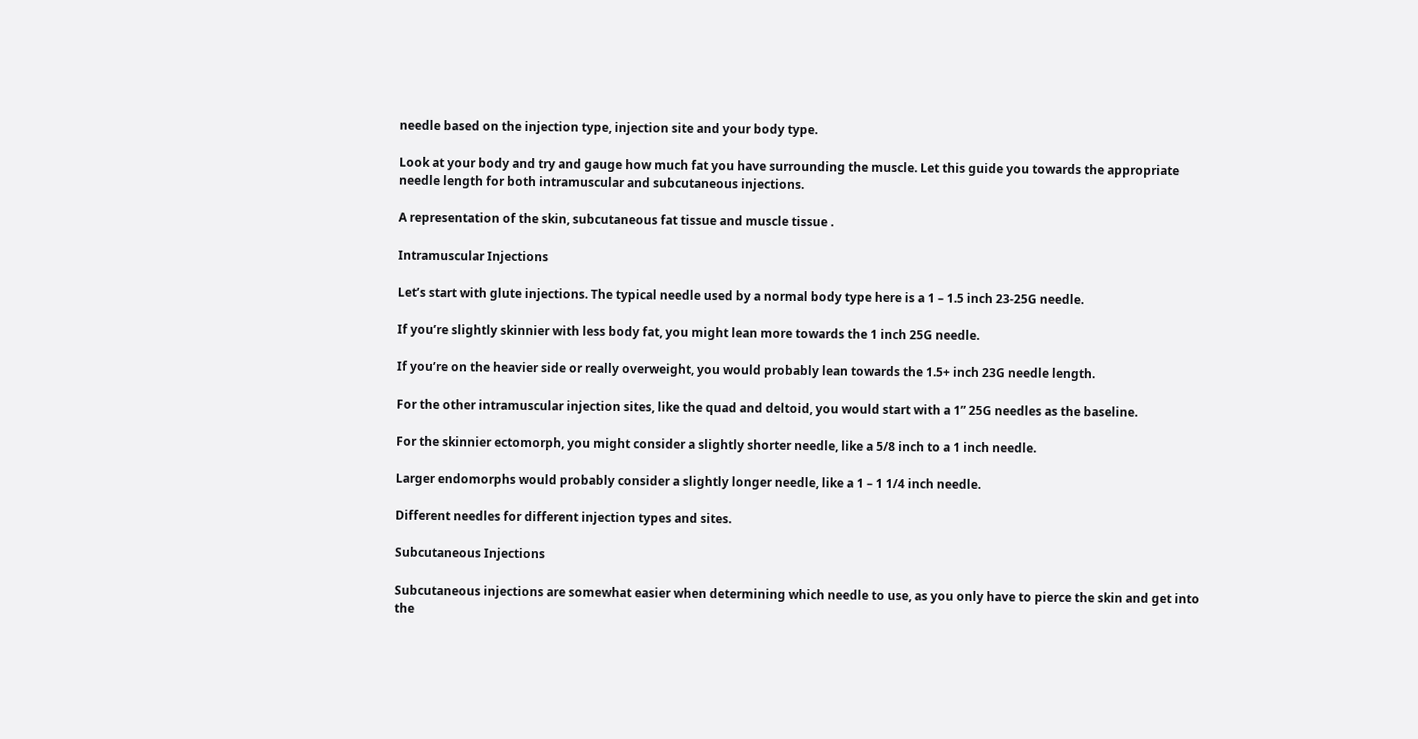needle based on the injection type, injection site and your body type.

Look at your body and try and gauge how much fat you have surrounding the muscle. Let this guide you towards the appropriate needle length for both intramuscular and subcutaneous injections.

A representation of the skin, subcutaneous fat tissue and muscle tissue .

Intramuscular Injections

Let’s start with glute injections. The typical needle used by a normal body type here is a 1 – 1.5 inch 23-25G needle.

If you’re slightly skinnier with less body fat, you might lean more towards the 1 inch 25G needle.

If you’re on the heavier side or really overweight, you would probably lean towards the 1.5+ inch 23G needle length.

For the other intramuscular injection sites, like the quad and deltoid, you would start with a 1” 25G needles as the baseline.

For the skinnier ectomorph, you might consider a slightly shorter needle, like a 5/8 inch to a 1 inch needle.

Larger endomorphs would probably consider a slightly longer needle, like a 1 – 1 1/4 inch needle.

Different needles for different injection types and sites.

Subcutaneous Injections

Subcutaneous injections are somewhat easier when determining which needle to use, as you only have to pierce the skin and get into the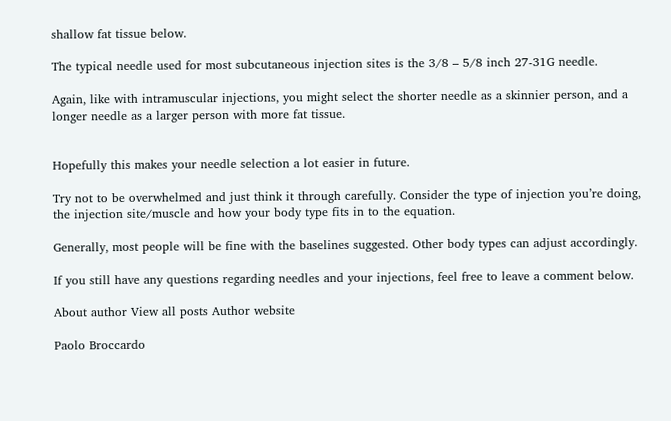shallow fat tissue below.

The typical needle used for most subcutaneous injection sites is the 3/8 – 5/8 inch 27-31G needle.

Again, like with intramuscular injections, you might select the shorter needle as a skinnier person, and a longer needle as a larger person with more fat tissue.


Hopefully this makes your needle selection a lot easier in future.

Try not to be overwhelmed and just think it through carefully. Consider the type of injection you’re doing, the injection site/muscle and how your body type fits in to the equation.

Generally, most people will be fine with the baselines suggested. Other body types can adjust accordingly.

If you still have any questions regarding needles and your injections, feel free to leave a comment below.

About author View all posts Author website

Paolo Broccardo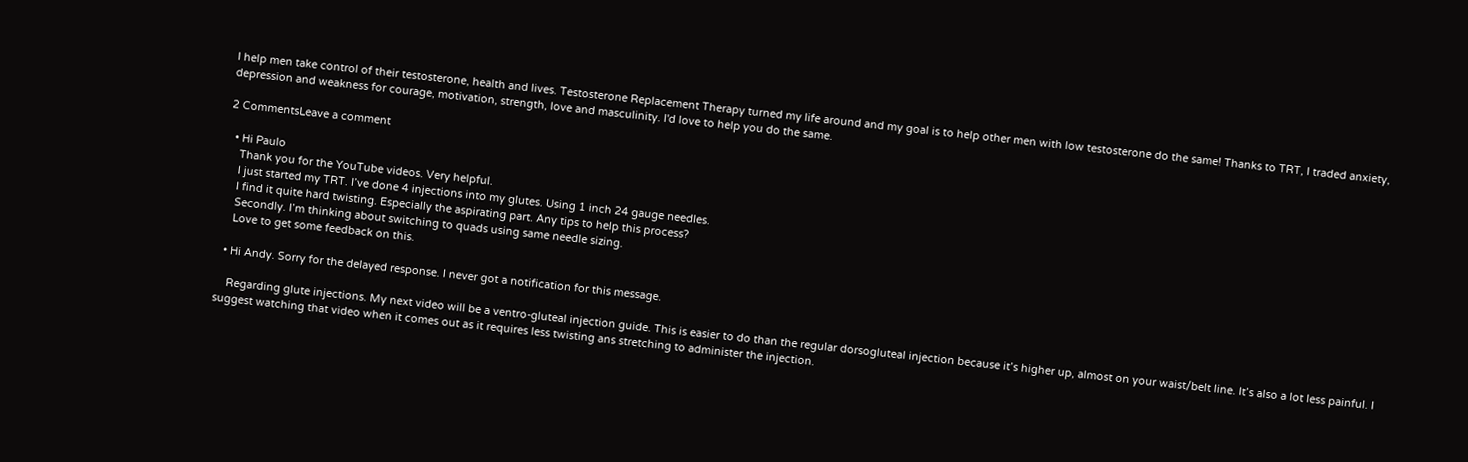I help men take control of their testosterone, health and lives. Testosterone Replacement Therapy turned my life around and my goal is to help other men with low testosterone do the same! Thanks to TRT, I traded anxiety, depression and weakness for courage, motivation, strength, love and masculinity. I'd love to help you do the same.

2 CommentsLeave a comment

  • Hi Paulo
    Thank you for the YouTube videos. Very helpful.
    I just started my TRT. I’ve done 4 injections into my glutes. Using 1 inch 24 gauge needles.
    I find it quite hard twisting. Especially the aspirating part. Any tips to help this process?
    Secondly. I’m thinking about switching to quads using same needle sizing.
    Love to get some feedback on this.

  • Hi Andy. Sorry for the delayed response. I never got a notification for this message.

    Regarding glute injections. My next video will be a ventro-gluteal injection guide. This is easier to do than the regular dorsogluteal injection because it’s higher up, almost on your waist/belt line. It’s also a lot less painful. I suggest watching that video when it comes out as it requires less twisting ans stretching to administer the injection.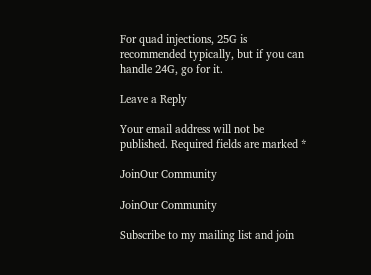For quad injections, 25G is recommended typically, but if you can handle 24G, go for it.

Leave a Reply

Your email address will not be published. Required fields are marked *

JoinOur Community

JoinOur Community

Subscribe to my mailing list and join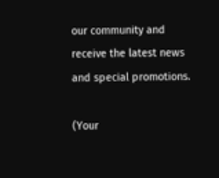our community and receive the latest news and special promotions.

(Your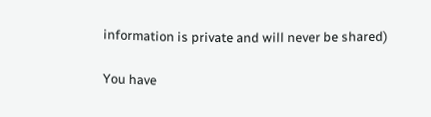information is private and will never be shared)

You have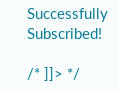Successfully Subscribed!

/* ]]> */